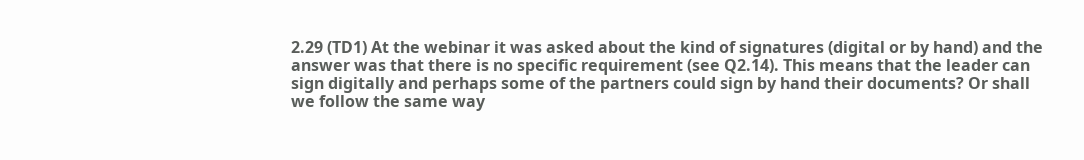2.29 (TD1) At the webinar it was asked about the kind of signatures (digital or by hand) and the answer was that there is no specific requirement (see Q2.14). This means that the leader can sign digitally and perhaps some of the partners could sign by hand their documents? Or shall we follow the same way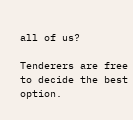all of us?

Tenderers are free to decide the best option.